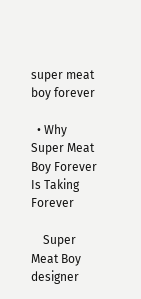super meat boy forever

  • Why Super Meat Boy Forever Is Taking Forever

    Super Meat Boy designer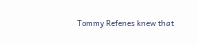Tommy Refenes knew that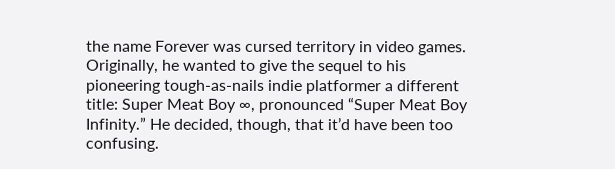the name Forever was cursed territory in video games. Originally, he wanted to give the sequel to his pioneering tough-as-nails indie platformer a different title: Super Meat Boy ∞, pronounced “Super Meat Boy Infinity.” He decided, though, that it’d have been too confusing.